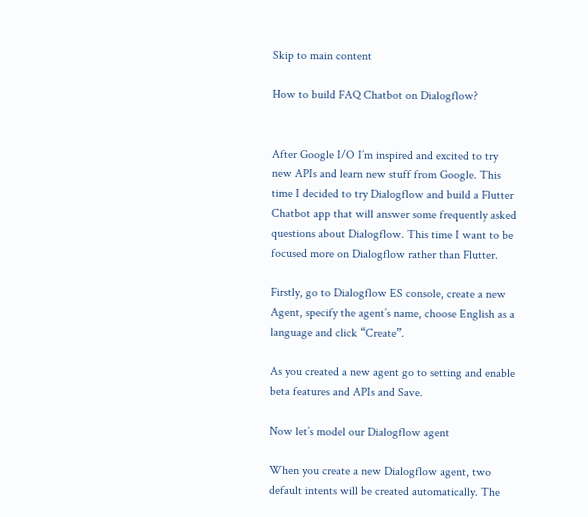Skip to main content

How to build FAQ Chatbot on Dialogflow?


After Google I/O I’m inspired and excited to try new APIs and learn new stuff from Google. This time I decided to try Dialogflow and build a Flutter Chatbot app that will answer some frequently asked questions about Dialogflow. This time I want to be focused more on Dialogflow rather than Flutter.

Firstly, go to Dialogflow ES console, create a new Agent, specify the agent’s name, choose English as a language and click “Create”.

As you created a new agent go to setting and enable beta features and APIs and Save.

Now let’s model our Dialogflow agent

When you create a new Dialogflow agent, two default intents will be created automatically. The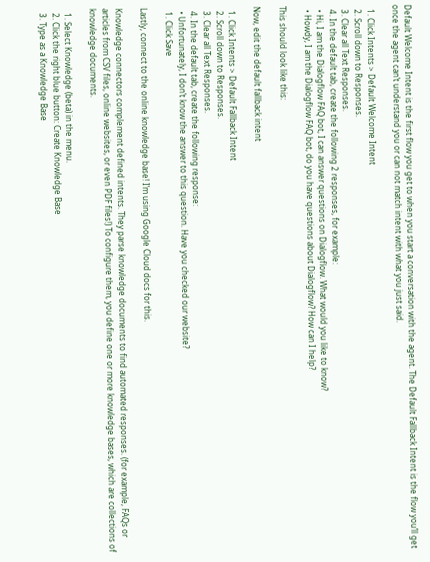Default Welcome Intent is the first flow you get to when you start a conversation with the agent. The Default Fallback Intent is the flow you’ll get once the agent can’t understand you or can not match intent with what you just said.

  1. Click Intents > Default Welcome Intent
  2. Scroll down to Responses.
  3. Clear all Text Responses.
  4. In the default tab, create the following 2 responses, for example:
  • Hi, I am the Dialogflow FAQ bot, I can answer questions on Dialogflow. What would you like to know?
  • Howdy, I am the Dialogflow FAQ bot, do you have questions about Dialogflow? How can I help?

This should look like this:

Now, edit the default fallback intent

  1. Click Intents > Default Fallback Intent
  2. Scroll down to Responses.
  3. Clear all Text Responses.
  4. In the default tab, create the following response:
  • Unfortunately, I don’t know the answer to this question. Have you checked our website?
  1. Click Save

Lastly, connect to the online knowledge base! I’m using Google Cloud docs for this.

Knowledge connectors complement defined intents. They parse knowledge documents to find automated responses. (for example, FAQs or articles from CSV files, online websites, or even PDF files!) To configure them, you define one or more knowledge bases, which are collections of knowledge documents.

  1. Select Knowledge (beta) in the menu.
  2. Click the right blue button: Create Knowledge Base
  3. Type as a Knowledge Base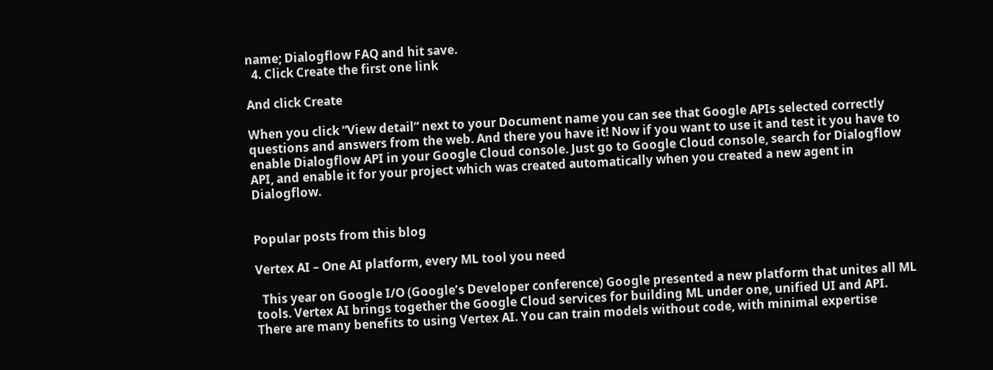name; Dialogflow FAQ and hit save.
  4. Click Create the first one link

And click Create

When you click “View detail” next to your Document name you can see that Google APIs selected correctly questions and answers from the web. And there you have it! Now if you want to use it and test it you have to enable Dialogflow API in your Google Cloud console. Just go to Google Cloud console, search for Dialogflow API, and enable it for your project which was created automatically when you created a new agent in Dialogflow.


Popular posts from this blog

Vertex AI – One AI platform, every ML tool you need

  This year on Google I/O (Google’s Developer conference) Google presented a new platform that unites all ML tools. Vertex AI brings together the Google Cloud services for building ML under one, unified UI and API. There are many benefits to using Vertex AI. You can train models without code, with minimal expertise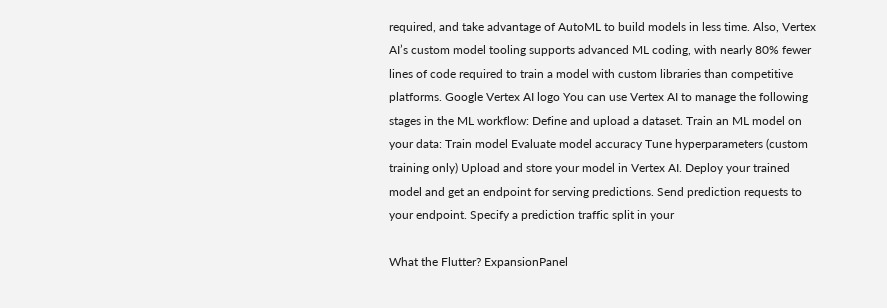required, and take advantage of AutoML to build models in less time. Also, Vertex AI’s custom model tooling supports advanced ML coding, with nearly 80% fewer lines of code required to train a model with custom libraries than competitive platforms. Google Vertex AI logo You can use Vertex AI to manage the following stages in the ML workflow: Define and upload a dataset. Train an ML model on your data: Train model Evaluate model accuracy Tune hyperparameters (custom training only) Upload and store your model in Vertex AI. Deploy your trained model and get an endpoint for serving predictions. Send prediction requests to your endpoint. Specify a prediction traffic split in your

What the Flutter? ExpansionPanel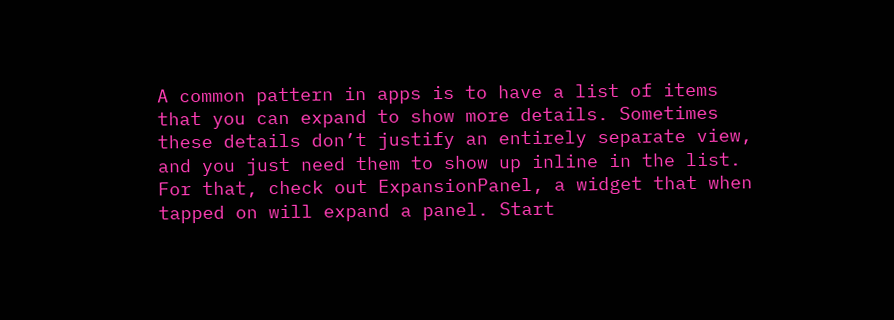A common pattern in apps is to have a list of items that you can expand to show more details. Sometimes these details don’t justify an entirely separate view, and you just need them to show up inline in the list. For that, check out ExpansionPanel, a widget that when tapped on will expand a panel. Start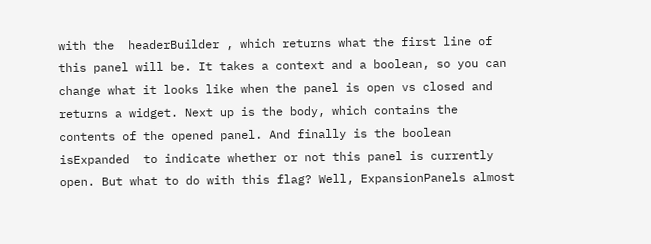with the  headerBuilder , which returns what the first line of this panel will be. It takes a context and a boolean, so you can change what it looks like when the panel is open vs closed and returns a widget. Next up is the body, which contains the contents of the opened panel. And finally is the boolean  isExpanded  to indicate whether or not this panel is currently open. But what to do with this flag? Well, ExpansionPanels almost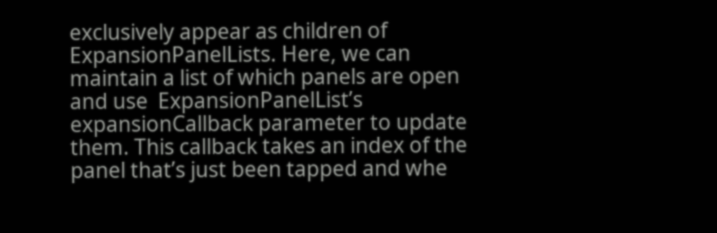exclusively appear as children of ExpansionPanelLists. Here, we can maintain a list of which panels are open and use  ExpansionPanelList’s  expansionCallback parameter to update them. This callback takes an index of the panel that’s just been tapped and whe